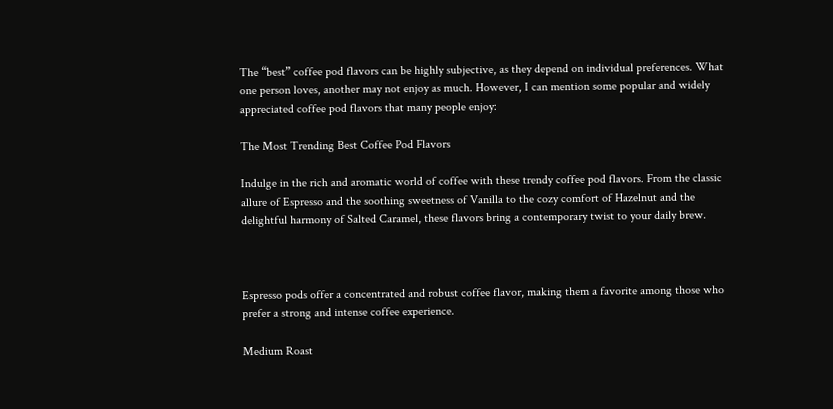The “best” coffee pod flavors can be highly subjective, as they depend on individual preferences. What one person loves, another may not enjoy as much. However, I can mention some popular and widely appreciated coffee pod flavors that many people enjoy:

The Most Trending Best Coffee Pod Flavors

Indulge in the rich and aromatic world of coffee with these trendy coffee pod flavors. From the classic allure of Espresso and the soothing sweetness of Vanilla to the cozy comfort of Hazelnut and the delightful harmony of Salted Caramel, these flavors bring a contemporary twist to your daily brew.



Espresso pods offer a concentrated and robust coffee flavor, making them a favorite among those who prefer a strong and intense coffee experience.

Medium Roast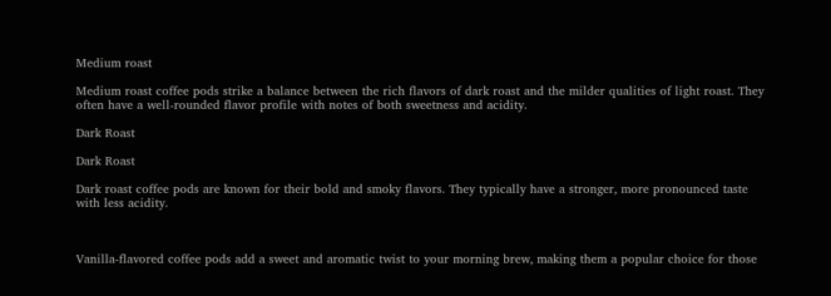Medium roast

Medium roast coffee pods strike a balance between the rich flavors of dark roast and the milder qualities of light roast. They often have a well-rounded flavor profile with notes of both sweetness and acidity.

Dark Roast

Dark Roast

Dark roast coffee pods are known for their bold and smoky flavors. They typically have a stronger, more pronounced taste with less acidity.



Vanilla-flavored coffee pods add a sweet and aromatic twist to your morning brew, making them a popular choice for those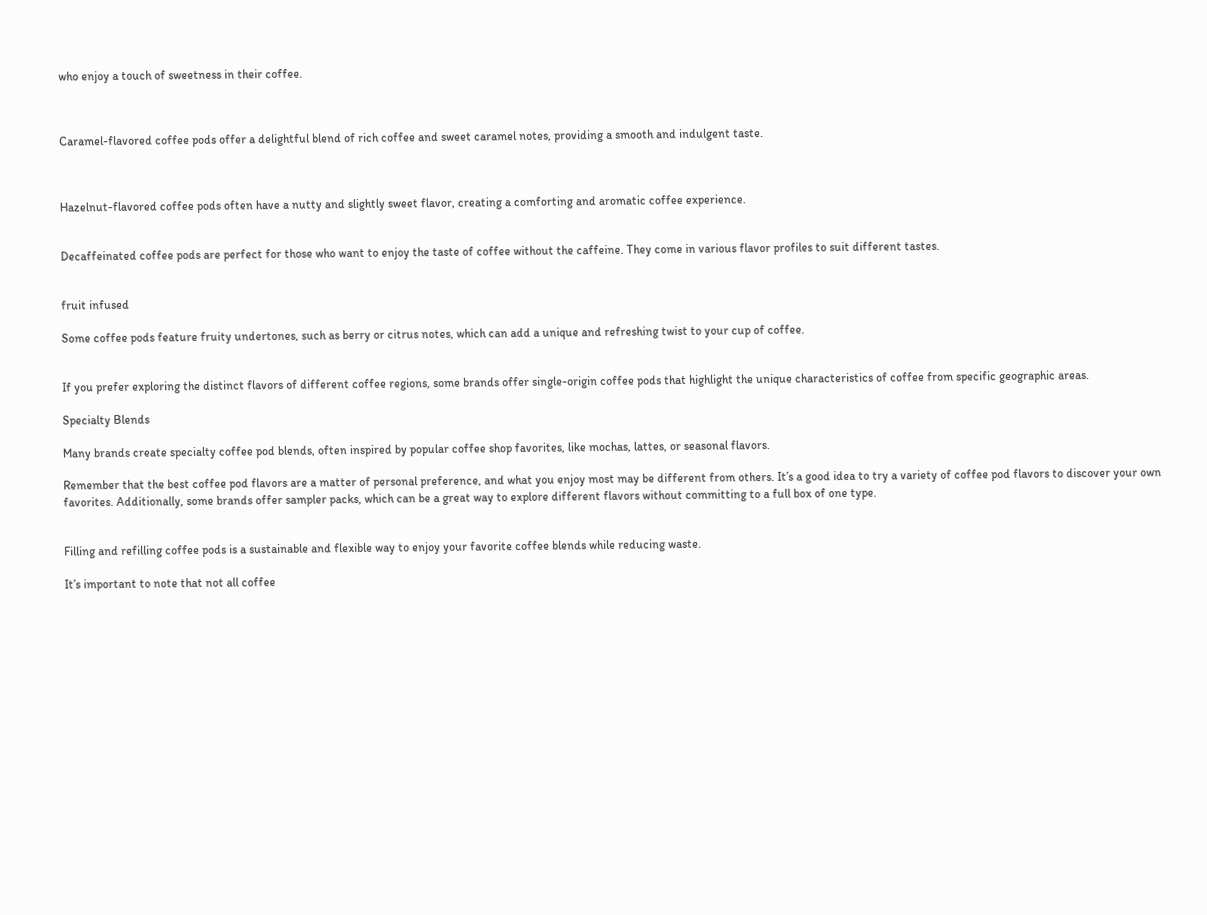who enjoy a touch of sweetness in their coffee.



Caramel-flavored coffee pods offer a delightful blend of rich coffee and sweet caramel notes, providing a smooth and indulgent taste.



Hazelnut-flavored coffee pods often have a nutty and slightly sweet flavor, creating a comforting and aromatic coffee experience.


Decaffeinated coffee pods are perfect for those who want to enjoy the taste of coffee without the caffeine. They come in various flavor profiles to suit different tastes.


fruit infused

Some coffee pods feature fruity undertones, such as berry or citrus notes, which can add a unique and refreshing twist to your cup of coffee.


If you prefer exploring the distinct flavors of different coffee regions, some brands offer single-origin coffee pods that highlight the unique characteristics of coffee from specific geographic areas.

Specialty Blends

Many brands create specialty coffee pod blends, often inspired by popular coffee shop favorites, like mochas, lattes, or seasonal flavors.

Remember that the best coffee pod flavors are a matter of personal preference, and what you enjoy most may be different from others. It’s a good idea to try a variety of coffee pod flavors to discover your own favorites. Additionally, some brands offer sampler packs, which can be a great way to explore different flavors without committing to a full box of one type.


Filling and refilling coffee pods is a sustainable and flexible way to enjoy your favorite coffee blends while reducing waste.

It’s important to note that not all coffee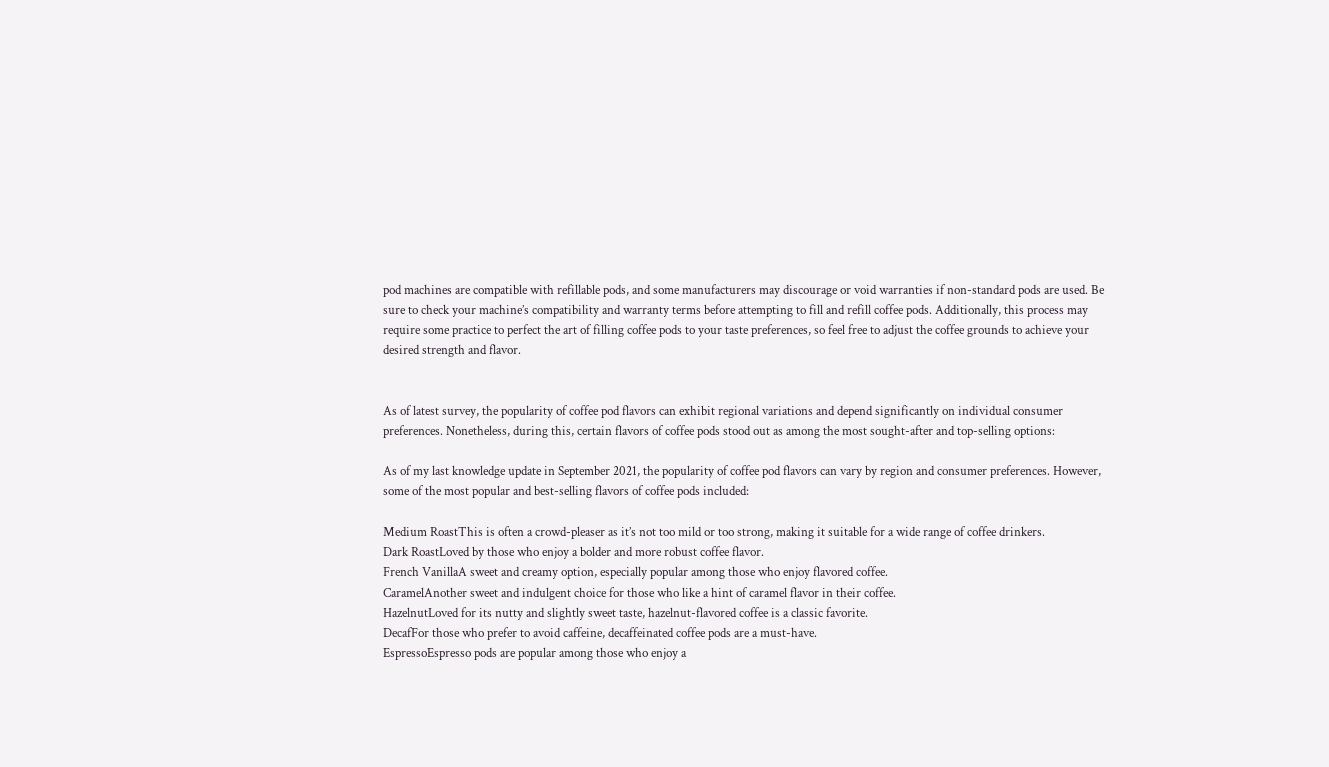pod machines are compatible with refillable pods, and some manufacturers may discourage or void warranties if non-standard pods are used. Be sure to check your machine’s compatibility and warranty terms before attempting to fill and refill coffee pods. Additionally, this process may require some practice to perfect the art of filling coffee pods to your taste preferences, so feel free to adjust the coffee grounds to achieve your desired strength and flavor.


As of latest survey, the popularity of coffee pod flavors can exhibit regional variations and depend significantly on individual consumer preferences. Nonetheless, during this, certain flavors of coffee pods stood out as among the most sought-after and top-selling options:

As of my last knowledge update in September 2021, the popularity of coffee pod flavors can vary by region and consumer preferences. However, some of the most popular and best-selling flavors of coffee pods included:

Medium RoastThis is often a crowd-pleaser as it’s not too mild or too strong, making it suitable for a wide range of coffee drinkers.
Dark RoastLoved by those who enjoy a bolder and more robust coffee flavor.
French VanillaA sweet and creamy option, especially popular among those who enjoy flavored coffee.
CaramelAnother sweet and indulgent choice for those who like a hint of caramel flavor in their coffee.
HazelnutLoved for its nutty and slightly sweet taste, hazelnut-flavored coffee is a classic favorite.
DecafFor those who prefer to avoid caffeine, decaffeinated coffee pods are a must-have.
EspressoEspresso pods are popular among those who enjoy a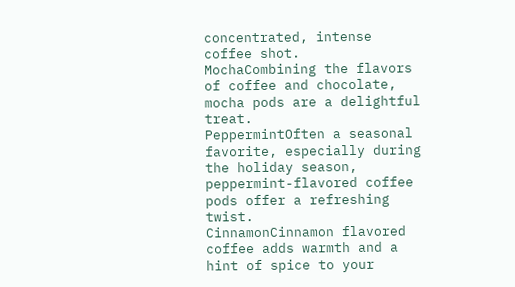concentrated, intense coffee shot.
MochaCombining the flavors of coffee and chocolate, mocha pods are a delightful treat.
PeppermintOften a seasonal favorite, especially during the holiday season, peppermint-flavored coffee pods offer a refreshing twist.
CinnamonCinnamon flavored coffee adds warmth and a hint of spice to your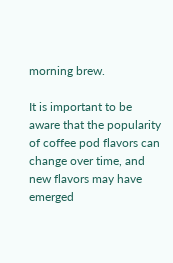morning brew.

It is important to be aware that the popularity of coffee pod flavors can change over time, and new flavors may have emerged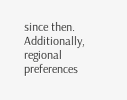since then. Additionally, regional preferences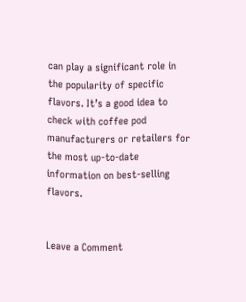can play a significant role in the popularity of specific flavors. It’s a good idea to check with coffee pod manufacturers or retailers for the most up-to-date information on best-selling flavors.


Leave a Comment